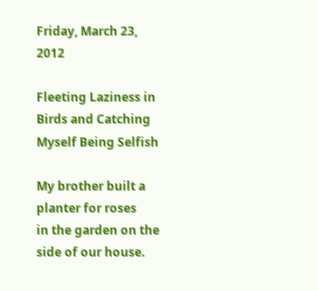Friday, March 23, 2012

Fleeting Laziness in Birds and Catching Myself Being Selfish

My brother built a planter for roses
in the garden on the side of our house.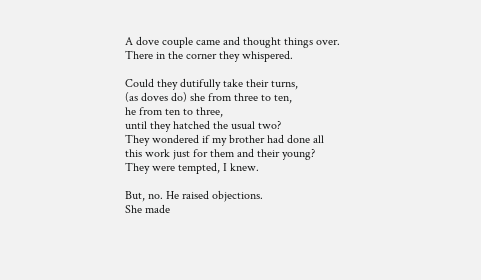A dove couple came and thought things over.
There in the corner they whispered.

Could they dutifully take their turns,
(as doves do) she from three to ten,
he from ten to three,
until they hatched the usual two?
They wondered if my brother had done all
this work just for them and their young?
They were tempted, I knew.

But, no. He raised objections.
She made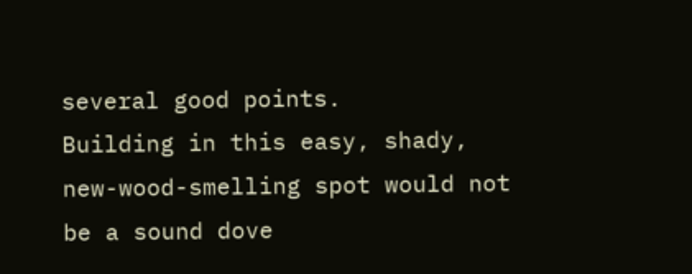several good points.
Building in this easy, shady,
new-wood-smelling spot would not
be a sound dove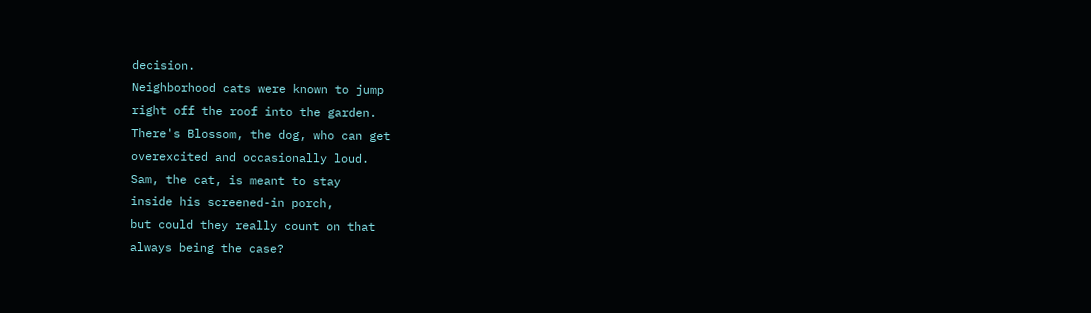decision.
Neighborhood cats were known to jump
right off the roof into the garden.
There's Blossom, the dog, who can get
overexcited and occasionally loud.
Sam, the cat, is meant to stay
inside his screened-in porch,
but could they really count on that
always being the case?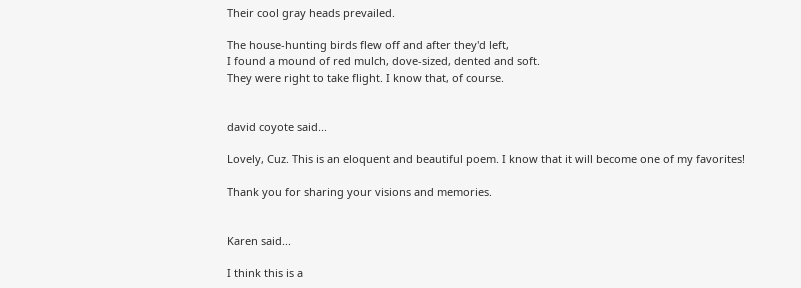Their cool gray heads prevailed.

The house-hunting birds flew off and after they'd left,
I found a mound of red mulch, dove-sized, dented and soft.
They were right to take flight. I know that, of course.


david coyote said...

Lovely, Cuz. This is an eloquent and beautiful poem. I know that it will become one of my favorites!

Thank you for sharing your visions and memories.


Karen said...

I think this is a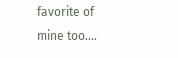favorite of mine too....